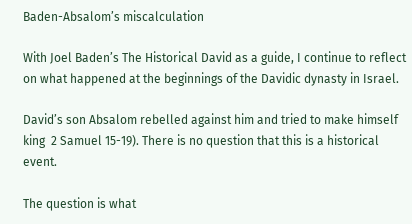Baden-Absalom’s miscalculation

With Joel Baden’s The Historical David as a guide, I continue to reflect on what happened at the beginnings of the Davidic dynasty in Israel.

David’s son Absalom rebelled against him and tried to make himself king  2 Samuel 15-19). There is no question that this is a historical event.

The question is what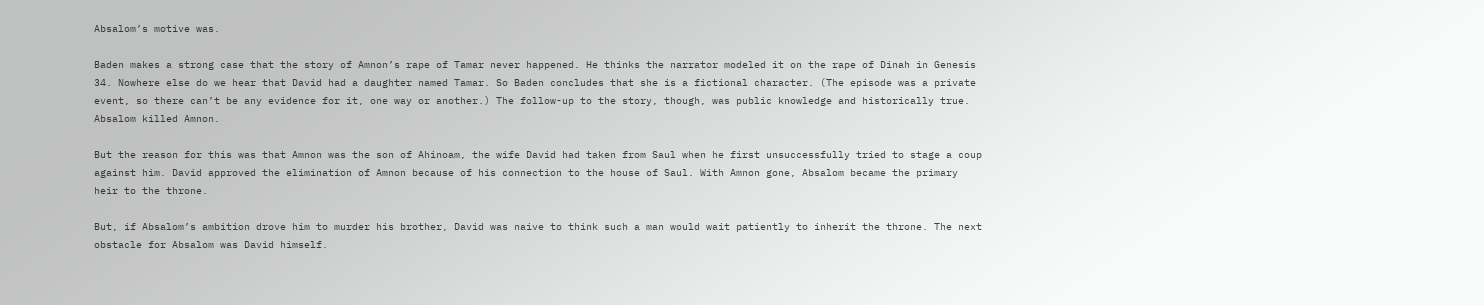Absalom’s motive was.

Baden makes a strong case that the story of Amnon’s rape of Tamar never happened. He thinks the narrator modeled it on the rape of Dinah in Genesis 34. Nowhere else do we hear that David had a daughter named Tamar. So Baden concludes that she is a fictional character. (The episode was a private event, so there can’t be any evidence for it, one way or another.) The follow-up to the story, though, was public knowledge and historically true. Absalom killed Amnon.

But the reason for this was that Amnon was the son of Ahinoam, the wife David had taken from Saul when he first unsuccessfully tried to stage a coup against him. David approved the elimination of Amnon because of his connection to the house of Saul. With Amnon gone, Absalom became the primary heir to the throne.

But, if Absalom’s ambition drove him to murder his brother, David was naive to think such a man would wait patiently to inherit the throne. The next obstacle for Absalom was David himself.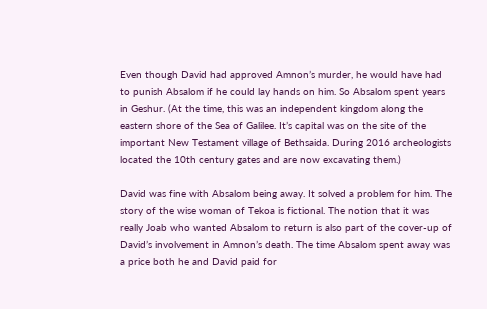Even though David had approved Amnon’s murder, he would have had to punish Absalom if he could lay hands on him. So Absalom spent years in Geshur. (At the time, this was an independent kingdom along the eastern shore of the Sea of Galilee. It’s capital was on the site of the important New Testament village of Bethsaida. During 2016 archeologists located the 10th century gates and are now excavating them.)

David was fine with Absalom being away. It solved a problem for him. The story of the wise woman of Tekoa is fictional. The notion that it was really Joab who wanted Absalom to return is also part of the cover-up of David’s involvement in Amnon’s death. The time Absalom spent away was a price both he and David paid for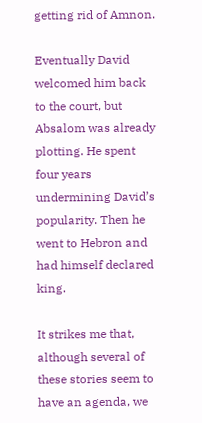getting rid of Amnon.

Eventually David welcomed him back to the court, but Absalom was already plotting. He spent four years undermining David’s popularity. Then he went to Hebron and had himself declared king.

It strikes me that, although several of these stories seem to have an agenda, we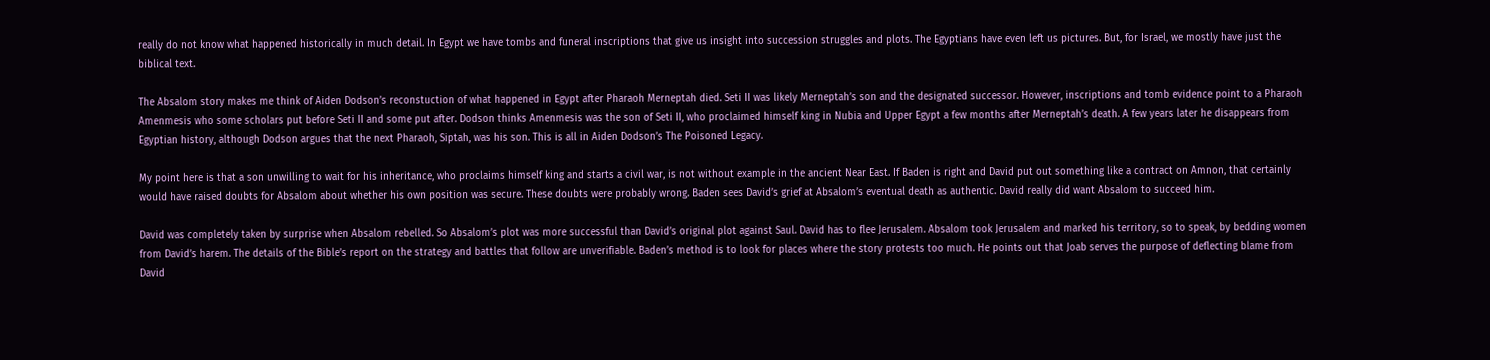really do not know what happened historically in much detail. In Egypt we have tombs and funeral inscriptions that give us insight into succession struggles and plots. The Egyptians have even left us pictures. But, for Israel, we mostly have just the biblical text.

The Absalom story makes me think of Aiden Dodson’s reconstuction of what happened in Egypt after Pharaoh Merneptah died. Seti II was likely Merneptah’s son and the designated successor. However, inscriptions and tomb evidence point to a Pharaoh Amenmesis who some scholars put before Seti II and some put after. Dodson thinks Amenmesis was the son of Seti II, who proclaimed himself king in Nubia and Upper Egypt a few months after Merneptah’s death. A few years later he disappears from Egyptian history, although Dodson argues that the next Pharaoh, Siptah, was his son. This is all in Aiden Dodson’s The Poisoned Legacy.

My point here is that a son unwilling to wait for his inheritance, who proclaims himself king and starts a civil war, is not without example in the ancient Near East. If Baden is right and David put out something like a contract on Amnon, that certainly would have raised doubts for Absalom about whether his own position was secure. These doubts were probably wrong. Baden sees David’s grief at Absalom’s eventual death as authentic. David really did want Absalom to succeed him.

David was completely taken by surprise when Absalom rebelled. So Absalom’s plot was more successful than David’s original plot against Saul. David has to flee Jerusalem. Absalom took Jerusalem and marked his territory, so to speak, by bedding women from David’s harem. The details of the Bible’s report on the strategy and battles that follow are unverifiable. Baden’s method is to look for places where the story protests too much. He points out that Joab serves the purpose of deflecting blame from David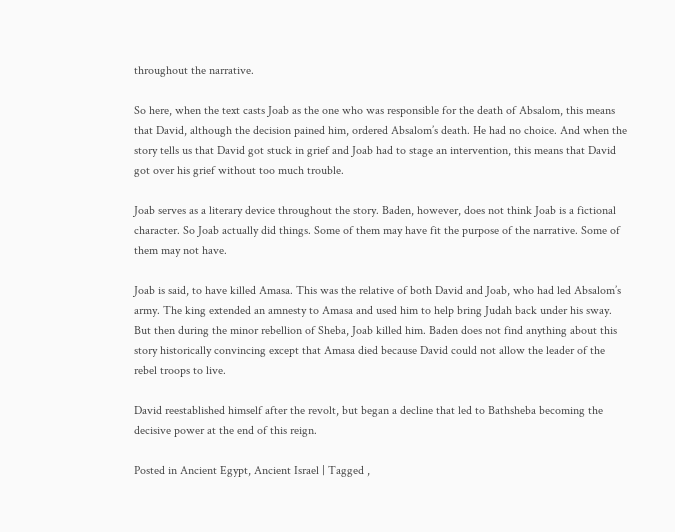throughout the narrative.

So here, when the text casts Joab as the one who was responsible for the death of Absalom, this means that David, although the decision pained him, ordered Absalom’s death. He had no choice. And when the story tells us that David got stuck in grief and Joab had to stage an intervention, this means that David got over his grief without too much trouble.

Joab serves as a literary device throughout the story. Baden, however, does not think Joab is a fictional character. So Joab actually did things. Some of them may have fit the purpose of the narrative. Some of them may not have.

Joab is said, to have killed Amasa. This was the relative of both David and Joab, who had led Absalom’s army. The king extended an amnesty to Amasa and used him to help bring Judah back under his sway. But then during the minor rebellion of Sheba, Joab killed him. Baden does not find anything about this story historically convincing except that Amasa died because David could not allow the leader of the rebel troops to live.

David reestablished himself after the revolt, but began a decline that led to Bathsheba becoming the decisive power at the end of this reign.

Posted in Ancient Egypt, Ancient Israel | Tagged ,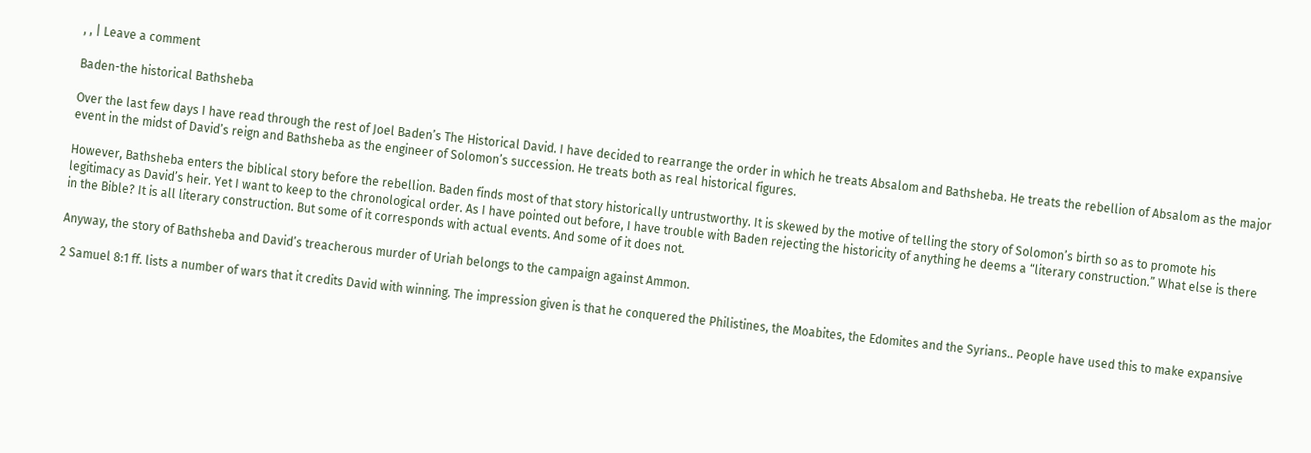, , | Leave a comment

Baden-the historical Bathsheba

Over the last few days I have read through the rest of Joel Baden’s The Historical David. I have decided to rearrange the order in which he treats Absalom and Bathsheba. He treats the rebellion of Absalom as the major event in the midst of David’s reign and Bathsheba as the engineer of Solomon’s succession. He treats both as real historical figures.

However, Bathsheba enters the biblical story before the rebellion. Baden finds most of that story historically untrustworthy. It is skewed by the motive of telling the story of Solomon’s birth so as to promote his legitimacy as David’s heir. Yet I want to keep to the chronological order. As I have pointed out before, I have trouble with Baden rejecting the historicity of anything he deems a “literary construction.” What else is there in the Bible? It is all literary construction. But some of it corresponds with actual events. And some of it does not.

Anyway, the story of Bathsheba and David’s treacherous murder of Uriah belongs to the campaign against Ammon.

2 Samuel 8:1 ff. lists a number of wars that it credits David with winning. The impression given is that he conquered the Philistines, the Moabites, the Edomites and the Syrians.. People have used this to make expansive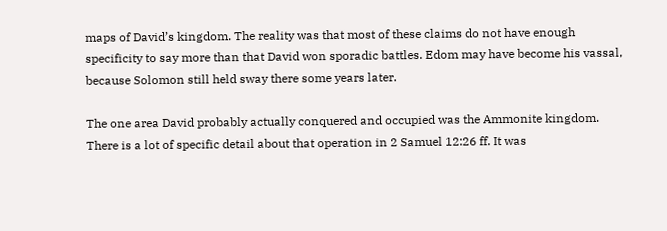maps of David’s kingdom. The reality was that most of these claims do not have enough specificity to say more than that David won sporadic battles. Edom may have become his vassal, because Solomon still held sway there some years later.

The one area David probably actually conquered and occupied was the Ammonite kingdom. There is a lot of specific detail about that operation in 2 Samuel 12:26 ff. It was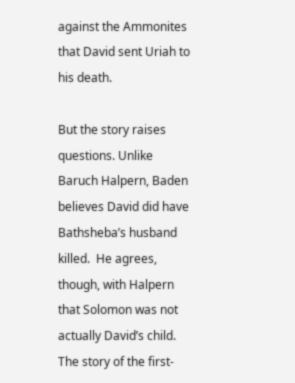against the Ammonites that David sent Uriah to his death.

But the story raises questions. Unlike Baruch Halpern, Baden believes David did have Bathsheba’s husband killed.  He agrees, though, with Halpern that Solomon was not actually David’s child. The story of the first-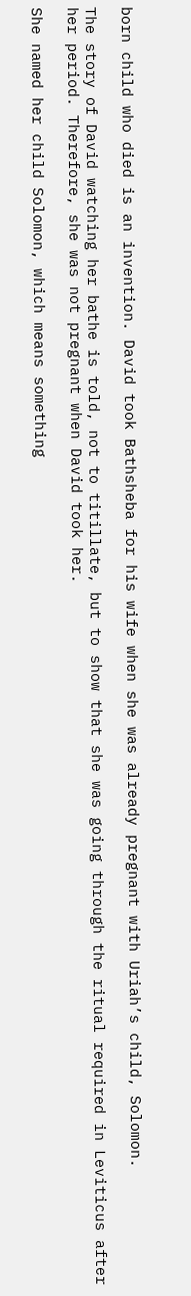born child who died is an invention. David took Bathsheba for his wife when she was already pregnant with Uriah’s child, Solomon.

The story of David watching her bathe is told, not to titillate, but to show that she was going through the ritual required in Leviticus after her period. Therefore, she was not pregnant when David took her.

She named her child Solomon, which means something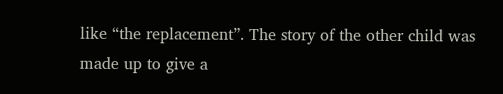like “the replacement”. The story of the other child was made up to give a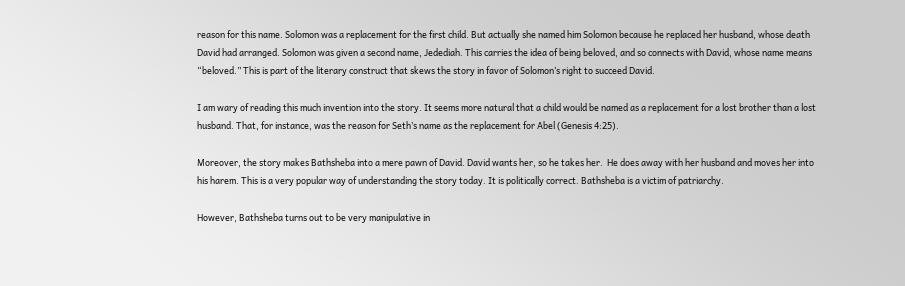reason for this name. Solomon was a replacement for the first child. But actually she named him Solomon because he replaced her husband, whose death David had arranged. Solomon was given a second name, Jedediah. This carries the idea of being beloved, and so connects with David, whose name means “beloved.” This is part of the literary construct that skews the story in favor of Solomon’s right to succeed David.

I am wary of reading this much invention into the story. It seems more natural that a child would be named as a replacement for a lost brother than a lost husband. That, for instance, was the reason for Seth’s name as the replacement for Abel (Genesis 4:25).

Moreover, the story makes Bathsheba into a mere pawn of David. David wants her, so he takes her.  He does away with her husband and moves her into his harem. This is a very popular way of understanding the story today. It is politically correct. Bathsheba is a victim of patriarchy.

However, Bathsheba turns out to be very manipulative in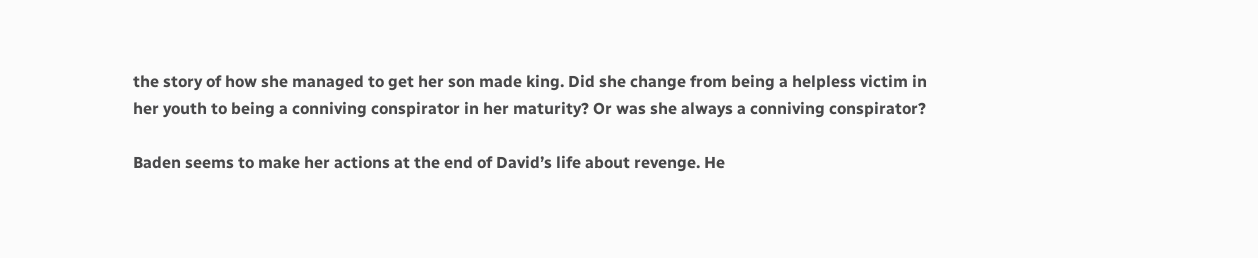the story of how she managed to get her son made king. Did she change from being a helpless victim in her youth to being a conniving conspirator in her maturity? Or was she always a conniving conspirator?

Baden seems to make her actions at the end of David’s life about revenge. He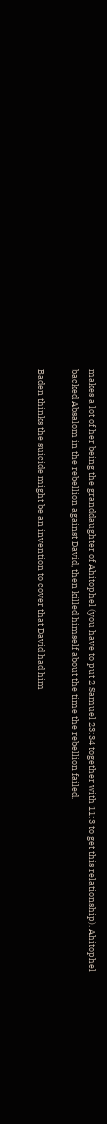makes a lot of her being the granddaughter of Ahitophel (you have to put 2 Samuel 23:34 together with 11:3 to get this relationship). Ahitophel backed Absalom in the rebellion against David, then killed himself about the time the rebellion failed.

Baden thinks the suicide might be an invention to cover that David had him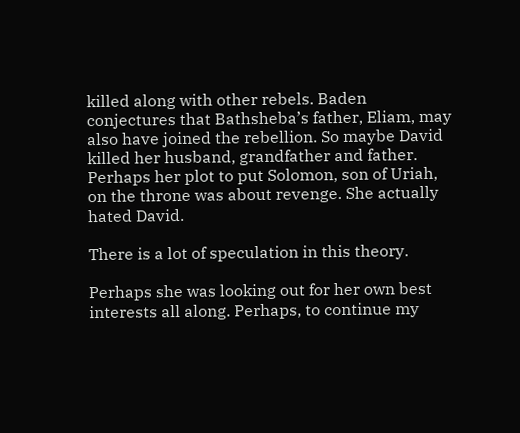killed along with other rebels. Baden conjectures that Bathsheba’s father, Eliam, may also have joined the rebellion. So maybe David killed her husband, grandfather and father. Perhaps her plot to put Solomon, son of Uriah, on the throne was about revenge. She actually hated David.

There is a lot of speculation in this theory.

Perhaps she was looking out for her own best interests all along. Perhaps, to continue my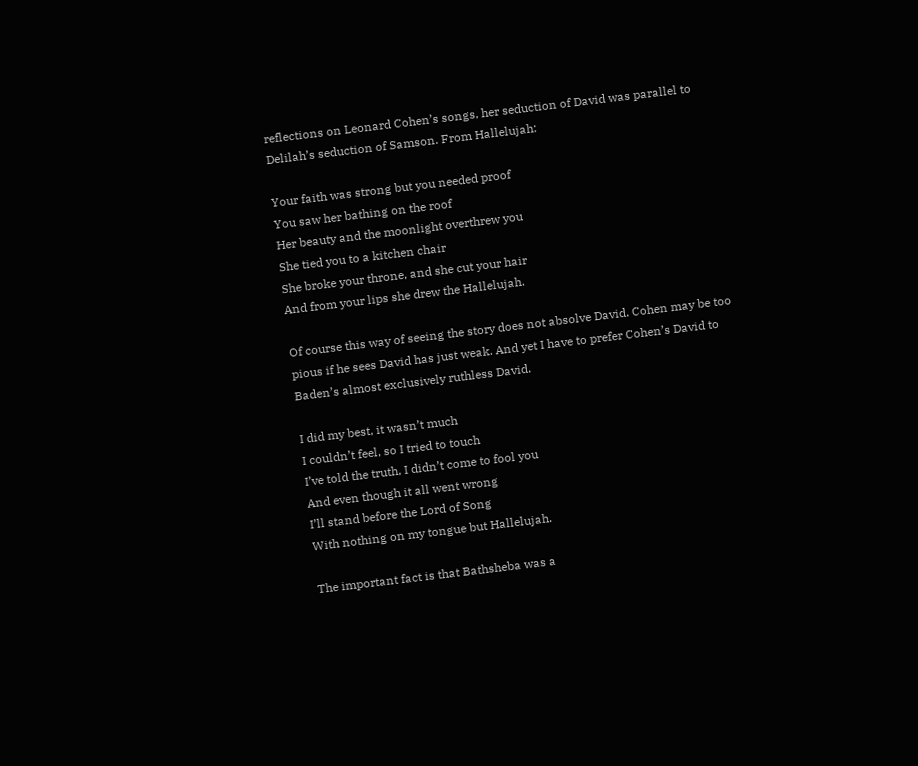reflections on Leonard Cohen’s songs, her seduction of David was parallel to Delilah’s seduction of Samson. From Hallelujah:

Your faith was strong but you needed proof
You saw her bathing on the roof
Her beauty and the moonlight overthrew you
She tied you to a kitchen chair
She broke your throne, and she cut your hair
And from your lips she drew the Hallelujah.

Of course this way of seeing the story does not absolve David. Cohen may be too pious if he sees David has just weak. And yet I have to prefer Cohen’s David to Baden’s almost exclusively ruthless David.

I did my best, it wasn’t much
I couldn’t feel, so I tried to touch
I’ve told the truth, I didn’t come to fool you
And even though it all went wrong
I’ll stand before the Lord of Song
With nothing on my tongue but Hallelujah.

The important fact is that Bathsheba was a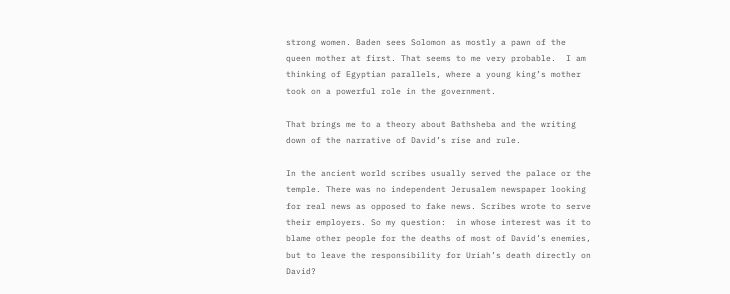strong women. Baden sees Solomon as mostly a pawn of the queen mother at first. That seems to me very probable.  I am thinking of Egyptian parallels, where a young king’s mother took on a powerful role in the government.

That brings me to a theory about Bathsheba and the writing down of the narrative of David’s rise and rule.

In the ancient world scribes usually served the palace or the temple. There was no independent Jerusalem newspaper looking for real news as opposed to fake news. Scribes wrote to serve their employers. So my question:  in whose interest was it to blame other people for the deaths of most of David’s enemies, but to leave the responsibility for Uriah’s death directly on David?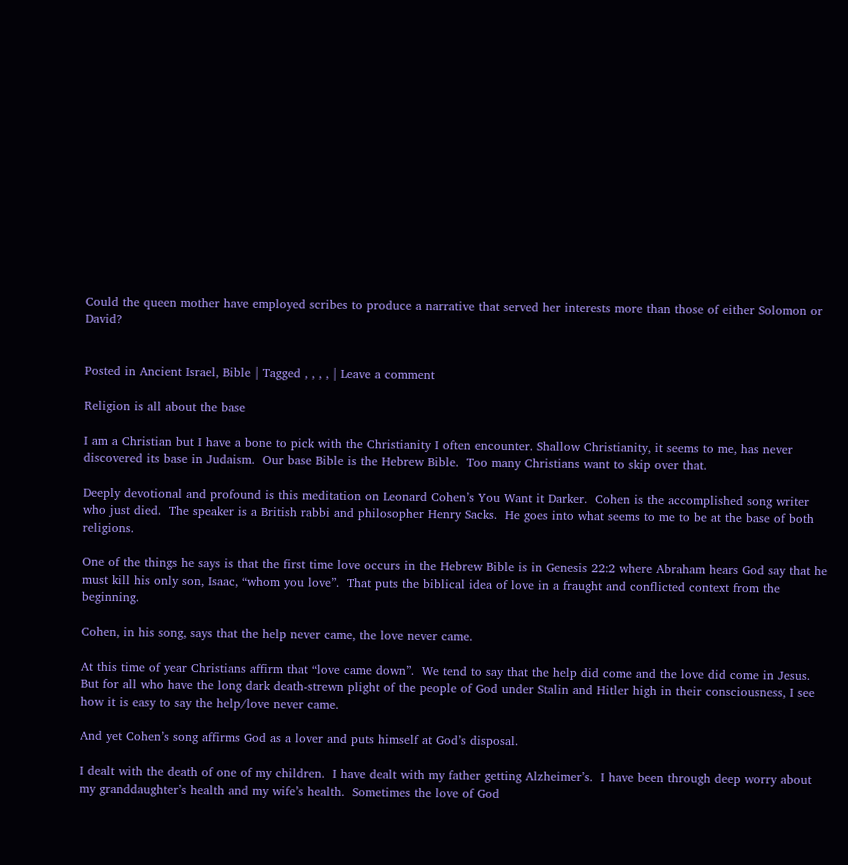Could the queen mother have employed scribes to produce a narrative that served her interests more than those of either Solomon or David?


Posted in Ancient Israel, Bible | Tagged , , , , | Leave a comment

Religion is all about the base

I am a Christian but I have a bone to pick with the Christianity I often encounter. Shallow Christianity, it seems to me, has never discovered its base in Judaism.  Our base Bible is the Hebrew Bible.  Too many Christians want to skip over that.

Deeply devotional and profound is this meditation on Leonard Cohen’s You Want it Darker.  Cohen is the accomplished song writer who just died.  The speaker is a British rabbi and philosopher Henry Sacks.  He goes into what seems to me to be at the base of both religions.

One of the things he says is that the first time love occurs in the Hebrew Bible is in Genesis 22:2 where Abraham hears God say that he must kill his only son, Isaac, “whom you love”.  That puts the biblical idea of love in a fraught and conflicted context from the beginning.

Cohen, in his song, says that the help never came, the love never came.

At this time of year Christians affirm that “love came down”.  We tend to say that the help did come and the love did come in Jesus.  But for all who have the long dark death-strewn plight of the people of God under Stalin and Hitler high in their consciousness, I see how it is easy to say the help/love never came.

And yet Cohen’s song affirms God as a lover and puts himself at God’s disposal.

I dealt with the death of one of my children.  I have dealt with my father getting Alzheimer’s.  I have been through deep worry about my granddaughter’s health and my wife’s health.  Sometimes the love of God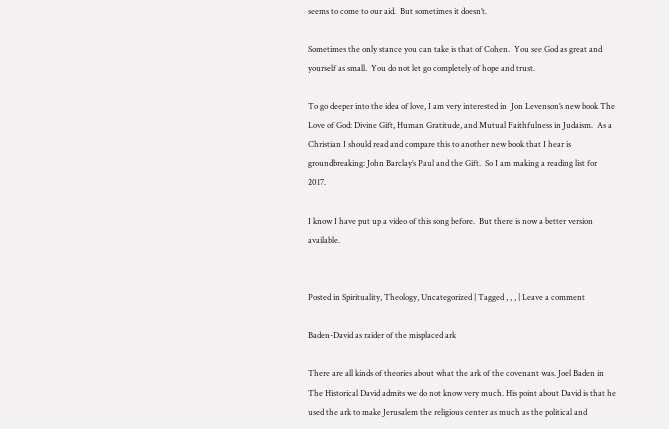seems to come to our aid.  But sometimes it doesn’t.

Sometimes the only stance you can take is that of Cohen.  You see God as great and yourself as small.  You do not let go completely of hope and trust.

To go deeper into the idea of love, I am very interested in  Jon Levenson’s new book The Love of God: Divine Gift, Human Gratitude, and Mutual Faithfulness in Judaism.  As a Christian I should read and compare this to another new book that I hear is groundbreaking: John Barclay’s Paul and the Gift.  So I am making a reading list for 2017.

I know I have put up a video of this song before.  But there is now a better version available.


Posted in Spirituality, Theology, Uncategorized | Tagged , , , | Leave a comment

Baden-David as raider of the misplaced ark

There are all kinds of theories about what the ark of the covenant was. Joel Baden in The Historical David admits we do not know very much. His point about David is that he used the ark to make Jerusalem the religious center as much as the political and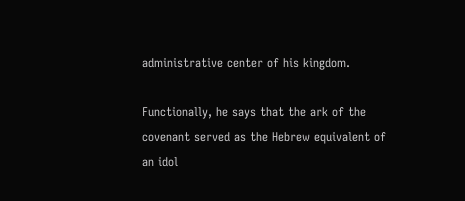administrative center of his kingdom.

Functionally, he says that the ark of the covenant served as the Hebrew equivalent of an idol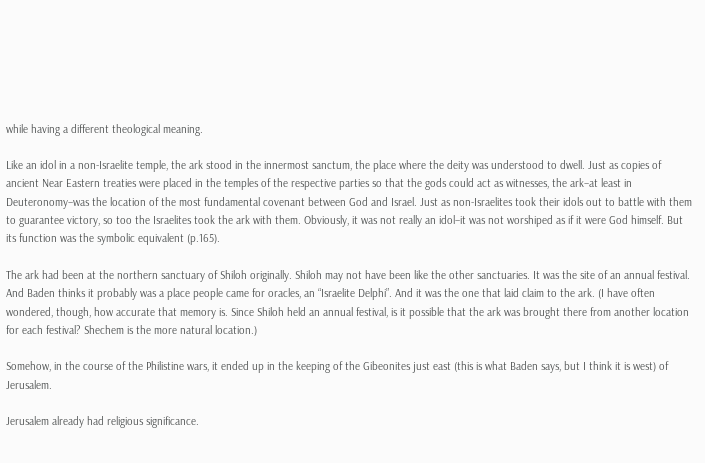while having a different theological meaning.

Like an idol in a non-Israelite temple, the ark stood in the innermost sanctum, the place where the deity was understood to dwell. Just as copies of ancient Near Eastern treaties were placed in the temples of the respective parties so that the gods could act as witnesses, the ark–at least in Deuteronomy–was the location of the most fundamental covenant between God and Israel. Just as non-Israelites took their idols out to battle with them to guarantee victory, so too the Israelites took the ark with them. Obviously, it was not really an idol–it was not worshiped as if it were God himself. But its function was the symbolic equivalent (p.165).

The ark had been at the northern sanctuary of Shiloh originally. Shiloh may not have been like the other sanctuaries. It was the site of an annual festival. And Baden thinks it probably was a place people came for oracles, an “Israelite Delphi”. And it was the one that laid claim to the ark. (I have often wondered, though, how accurate that memory is. Since Shiloh held an annual festival, is it possible that the ark was brought there from another location for each festival? Shechem is the more natural location.)

Somehow, in the course of the Philistine wars, it ended up in the keeping of the Gibeonites just east (this is what Baden says, but I think it is west) of Jerusalem.

Jerusalem already had religious significance.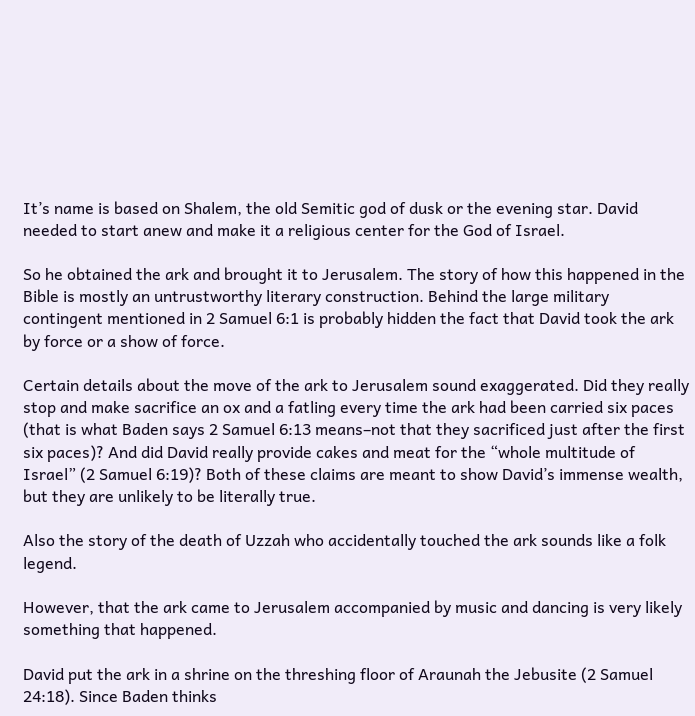It’s name is based on Shalem, the old Semitic god of dusk or the evening star. David needed to start anew and make it a religious center for the God of Israel.

So he obtained the ark and brought it to Jerusalem. The story of how this happened in the Bible is mostly an untrustworthy literary construction. Behind the large military contingent mentioned in 2 Samuel 6:1 is probably hidden the fact that David took the ark by force or a show of force.

Certain details about the move of the ark to Jerusalem sound exaggerated. Did they really stop and make sacrifice an ox and a fatling every time the ark had been carried six paces (that is what Baden says 2 Samuel 6:13 means–not that they sacrificed just after the first six paces)? And did David really provide cakes and meat for the “whole multitude of Israel” (2 Samuel 6:19)? Both of these claims are meant to show David’s immense wealth, but they are unlikely to be literally true.

Also the story of the death of Uzzah who accidentally touched the ark sounds like a folk legend.

However, that the ark came to Jerusalem accompanied by music and dancing is very likely something that happened.

David put the ark in a shrine on the threshing floor of Araunah the Jebusite (2 Samuel 24:18). Since Baden thinks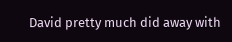David pretty much did away with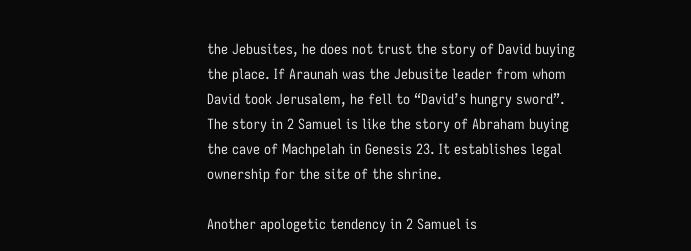the Jebusites, he does not trust the story of David buying the place. If Araunah was the Jebusite leader from whom David took Jerusalem, he fell to “David’s hungry sword”. The story in 2 Samuel is like the story of Abraham buying the cave of Machpelah in Genesis 23. It establishes legal ownership for the site of the shrine.

Another apologetic tendency in 2 Samuel is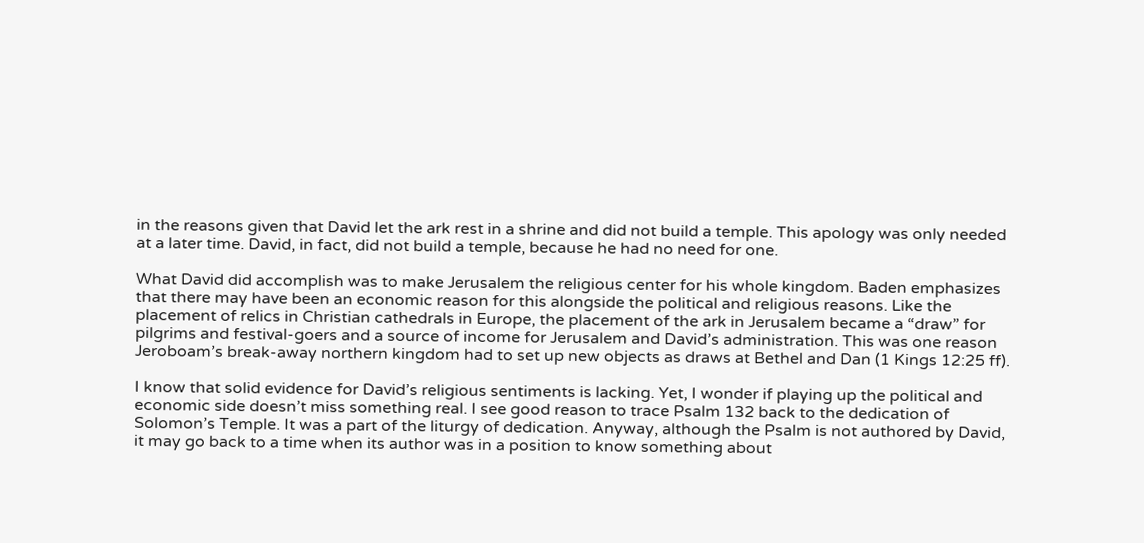in the reasons given that David let the ark rest in a shrine and did not build a temple. This apology was only needed at a later time. David, in fact, did not build a temple, because he had no need for one.

What David did accomplish was to make Jerusalem the religious center for his whole kingdom. Baden emphasizes that there may have been an economic reason for this alongside the political and religious reasons. Like the placement of relics in Christian cathedrals in Europe, the placement of the ark in Jerusalem became a “draw” for pilgrims and festival-goers and a source of income for Jerusalem and David’s administration. This was one reason Jeroboam’s break-away northern kingdom had to set up new objects as draws at Bethel and Dan (1 Kings 12:25 ff).

I know that solid evidence for David’s religious sentiments is lacking. Yet, I wonder if playing up the political and economic side doesn’t miss something real. I see good reason to trace Psalm 132 back to the dedication of Solomon’s Temple. It was a part of the liturgy of dedication. Anyway, although the Psalm is not authored by David, it may go back to a time when its author was in a position to know something about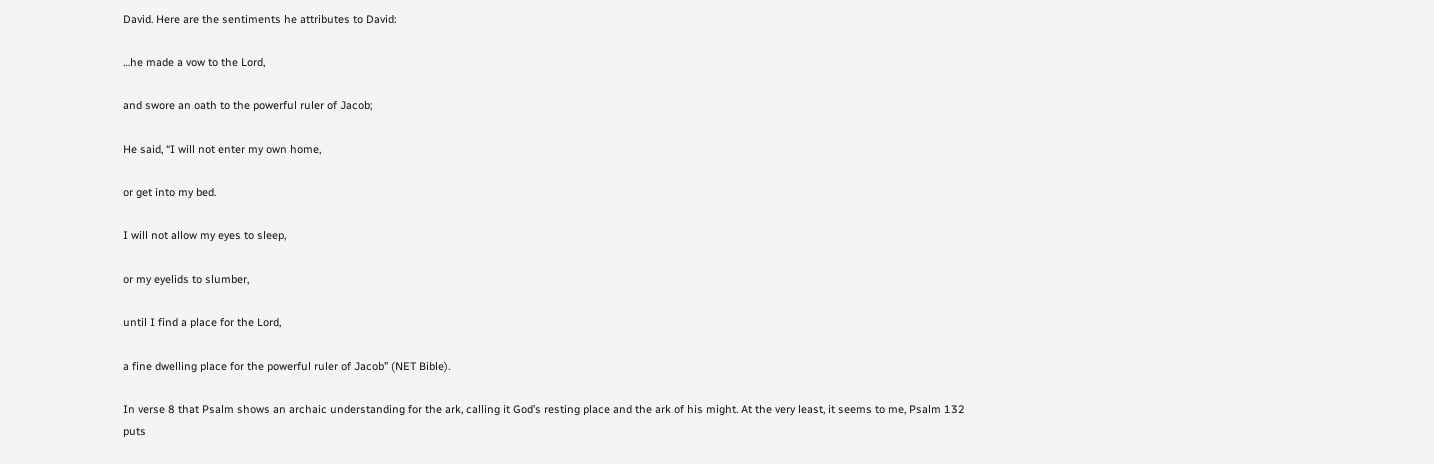David. Here are the sentiments he attributes to David:

…he made a vow to the Lord,

and swore an oath to the powerful ruler of Jacob;

He said, “I will not enter my own home,

or get into my bed.

I will not allow my eyes to sleep,

or my eyelids to slumber,

until I find a place for the Lord,

a fine dwelling place for the powerful ruler of Jacob” (NET Bible).

In verse 8 that Psalm shows an archaic understanding for the ark, calling it God’s resting place and the ark of his might. At the very least, it seems to me, Psalm 132 puts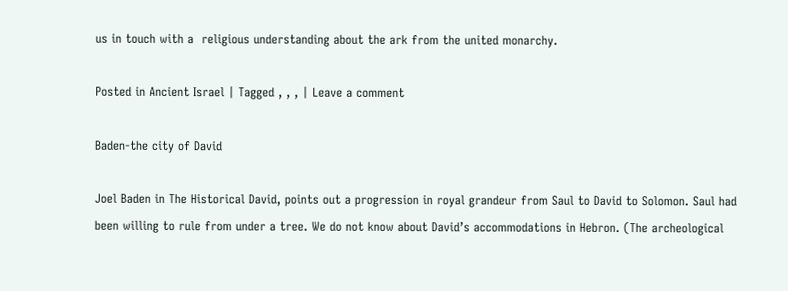us in touch with a  religious understanding about the ark from the united monarchy.

Posted in Ancient Israel | Tagged , , , | Leave a comment

Baden-the city of David

Joel Baden in The Historical David, points out a progression in royal grandeur from Saul to David to Solomon. Saul had been willing to rule from under a tree. We do not know about David’s accommodations in Hebron. (The archeological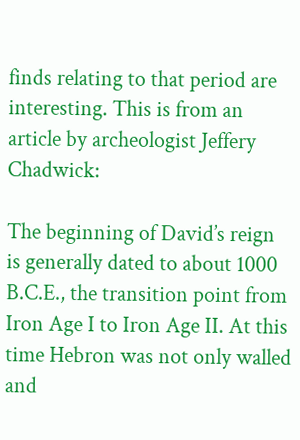finds relating to that period are interesting. This is from an article by archeologist Jeffery Chadwick:

The beginning of David’s reign is generally dated to about 1000 B.C.E., the transition point from Iron Age I to Iron Age II. At this time Hebron was not only walled and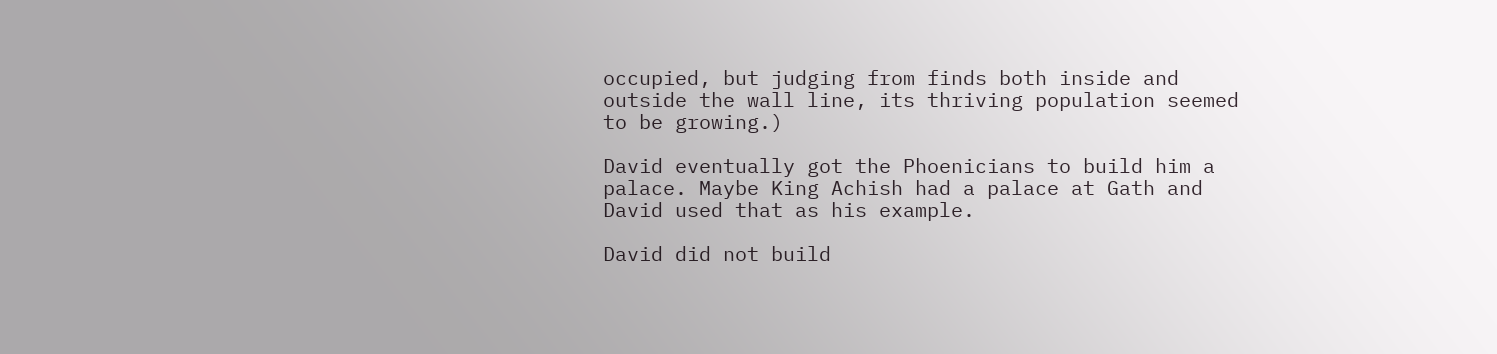occupied, but judging from finds both inside and outside the wall line, its thriving population seemed to be growing.)

David eventually got the Phoenicians to build him a palace. Maybe King Achish had a palace at Gath and David used that as his example.

David did not build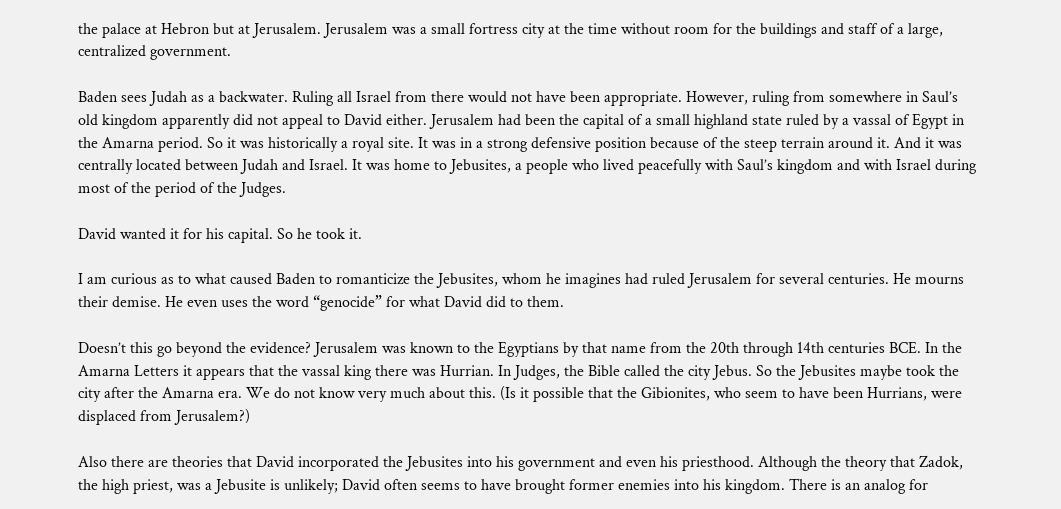the palace at Hebron but at Jerusalem. Jerusalem was a small fortress city at the time without room for the buildings and staff of a large, centralized government.

Baden sees Judah as a backwater. Ruling all Israel from there would not have been appropriate. However, ruling from somewhere in Saul’s old kingdom apparently did not appeal to David either. Jerusalem had been the capital of a small highland state ruled by a vassal of Egypt in the Amarna period. So it was historically a royal site. It was in a strong defensive position because of the steep terrain around it. And it was centrally located between Judah and Israel. It was home to Jebusites, a people who lived peacefully with Saul’s kingdom and with Israel during most of the period of the Judges.

David wanted it for his capital. So he took it.

I am curious as to what caused Baden to romanticize the Jebusites, whom he imagines had ruled Jerusalem for several centuries. He mourns their demise. He even uses the word “genocide” for what David did to them.

Doesn’t this go beyond the evidence? Jerusalem was known to the Egyptians by that name from the 20th through 14th centuries BCE. In the Amarna Letters it appears that the vassal king there was Hurrian. In Judges, the Bible called the city Jebus. So the Jebusites maybe took the city after the Amarna era. We do not know very much about this. (Is it possible that the Gibionites, who seem to have been Hurrians, were displaced from Jerusalem?)

Also there are theories that David incorporated the Jebusites into his government and even his priesthood. Although the theory that Zadok, the high priest, was a Jebusite is unlikely; David often seems to have brought former enemies into his kingdom. There is an analog for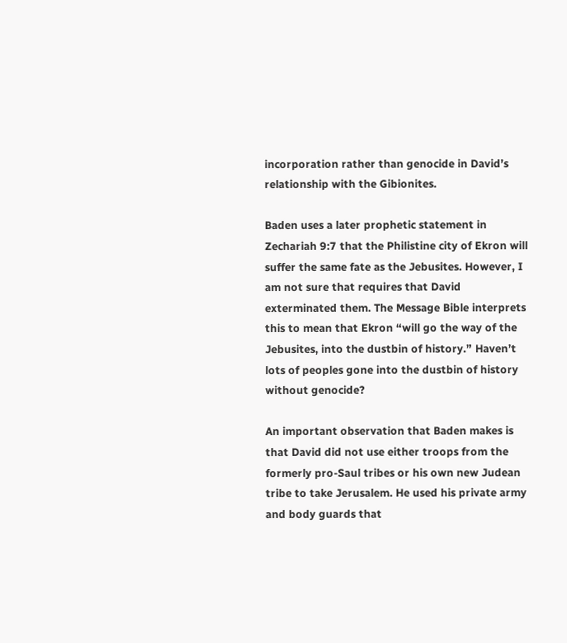incorporation rather than genocide in David’s relationship with the Gibionites.

Baden uses a later prophetic statement in Zechariah 9:7 that the Philistine city of Ekron will suffer the same fate as the Jebusites. However, I am not sure that requires that David exterminated them. The Message Bible interprets this to mean that Ekron “will go the way of the Jebusites, into the dustbin of history.” Haven’t lots of peoples gone into the dustbin of history without genocide?

An important observation that Baden makes is that David did not use either troops from the formerly pro-Saul tribes or his own new Judean tribe to take Jerusalem. He used his private army and body guards that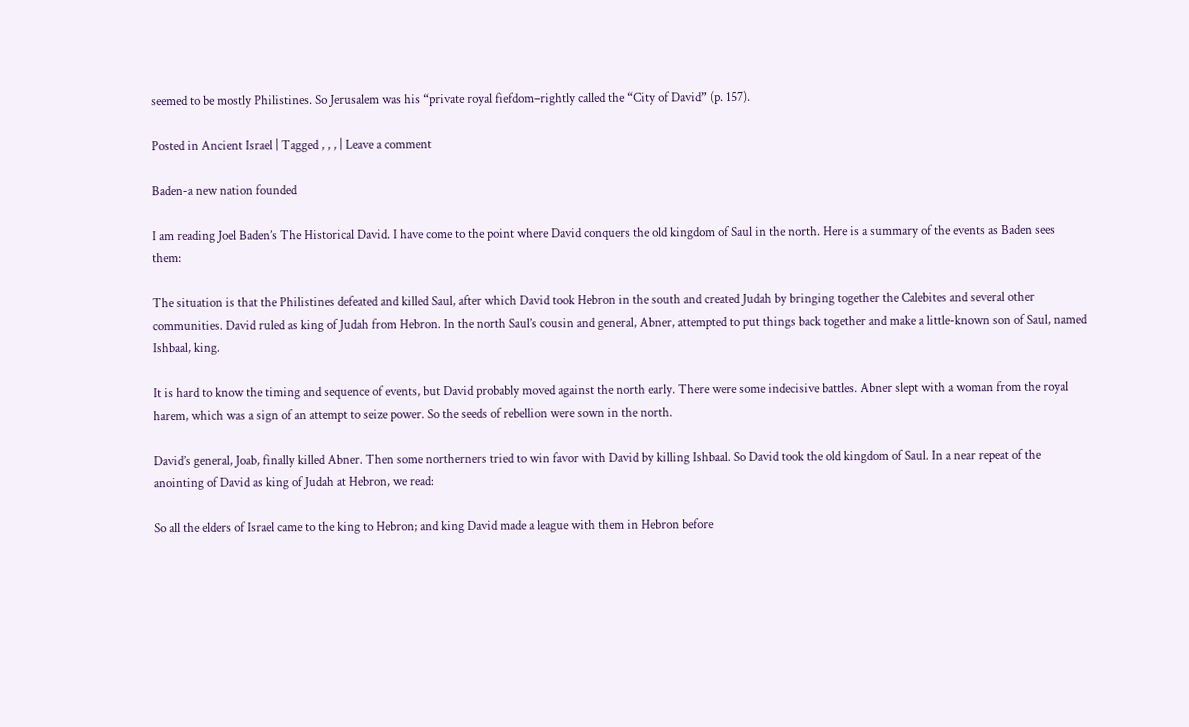seemed to be mostly Philistines. So Jerusalem was his “private royal fiefdom–rightly called the “City of David” (p. 157).

Posted in Ancient Israel | Tagged , , , | Leave a comment

Baden-a new nation founded

I am reading Joel Baden’s The Historical David. I have come to the point where David conquers the old kingdom of Saul in the north. Here is a summary of the events as Baden sees them:

The situation is that the Philistines defeated and killed Saul, after which David took Hebron in the south and created Judah by bringing together the Calebites and several other communities. David ruled as king of Judah from Hebron. In the north Saul’s cousin and general, Abner, attempted to put things back together and make a little-known son of Saul, named Ishbaal, king.

It is hard to know the timing and sequence of events, but David probably moved against the north early. There were some indecisive battles. Abner slept with a woman from the royal harem, which was a sign of an attempt to seize power. So the seeds of rebellion were sown in the north.

David’s general, Joab, finally killed Abner. Then some northerners tried to win favor with David by killing Ishbaal. So David took the old kingdom of Saul. In a near repeat of the anointing of David as king of Judah at Hebron, we read:

So all the elders of Israel came to the king to Hebron; and king David made a league with them in Hebron before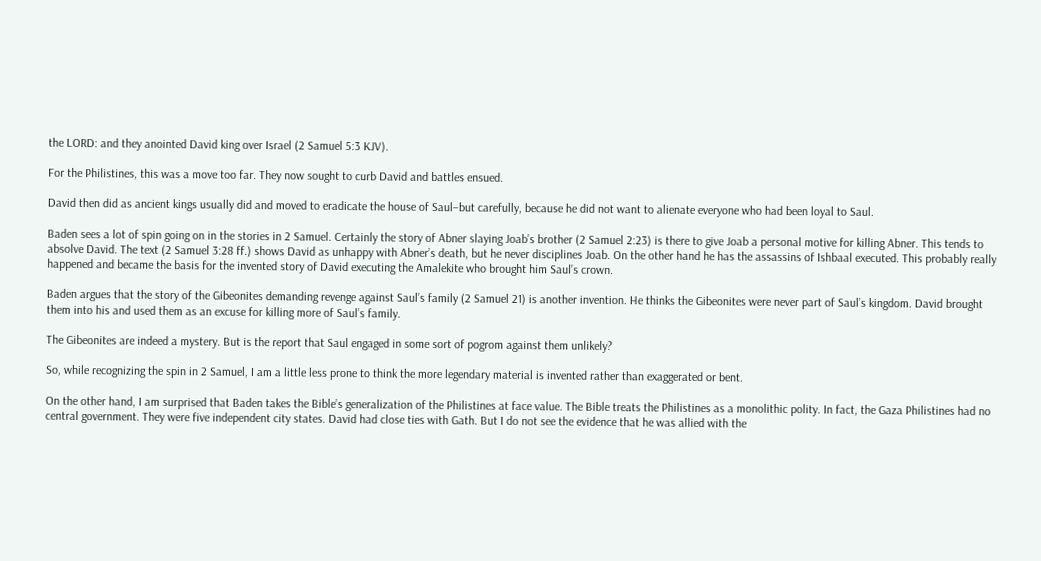the LORD: and they anointed David king over Israel (2 Samuel 5:3 KJV).

For the Philistines, this was a move too far. They now sought to curb David and battles ensued.

David then did as ancient kings usually did and moved to eradicate the house of Saul–but carefully, because he did not want to alienate everyone who had been loyal to Saul.

Baden sees a lot of spin going on in the stories in 2 Samuel. Certainly the story of Abner slaying Joab’s brother (2 Samuel 2:23) is there to give Joab a personal motive for killing Abner. This tends to absolve David. The text (2 Samuel 3:28 ff.) shows David as unhappy with Abner’s death, but he never disciplines Joab. On the other hand he has the assassins of Ishbaal executed. This probably really happened and became the basis for the invented story of David executing the Amalekite who brought him Saul’s crown.

Baden argues that the story of the Gibeonites demanding revenge against Saul’s family (2 Samuel 21) is another invention. He thinks the Gibeonites were never part of Saul’s kingdom. David brought them into his and used them as an excuse for killing more of Saul’s family.

The Gibeonites are indeed a mystery. But is the report that Saul engaged in some sort of pogrom against them unlikely?

So, while recognizing the spin in 2 Samuel, I am a little less prone to think the more legendary material is invented rather than exaggerated or bent.

On the other hand, I am surprised that Baden takes the Bible’s generalization of the Philistines at face value. The Bible treats the Philistines as a monolithic polity. In fact, the Gaza Philistines had no central government. They were five independent city states. David had close ties with Gath. But I do not see the evidence that he was allied with the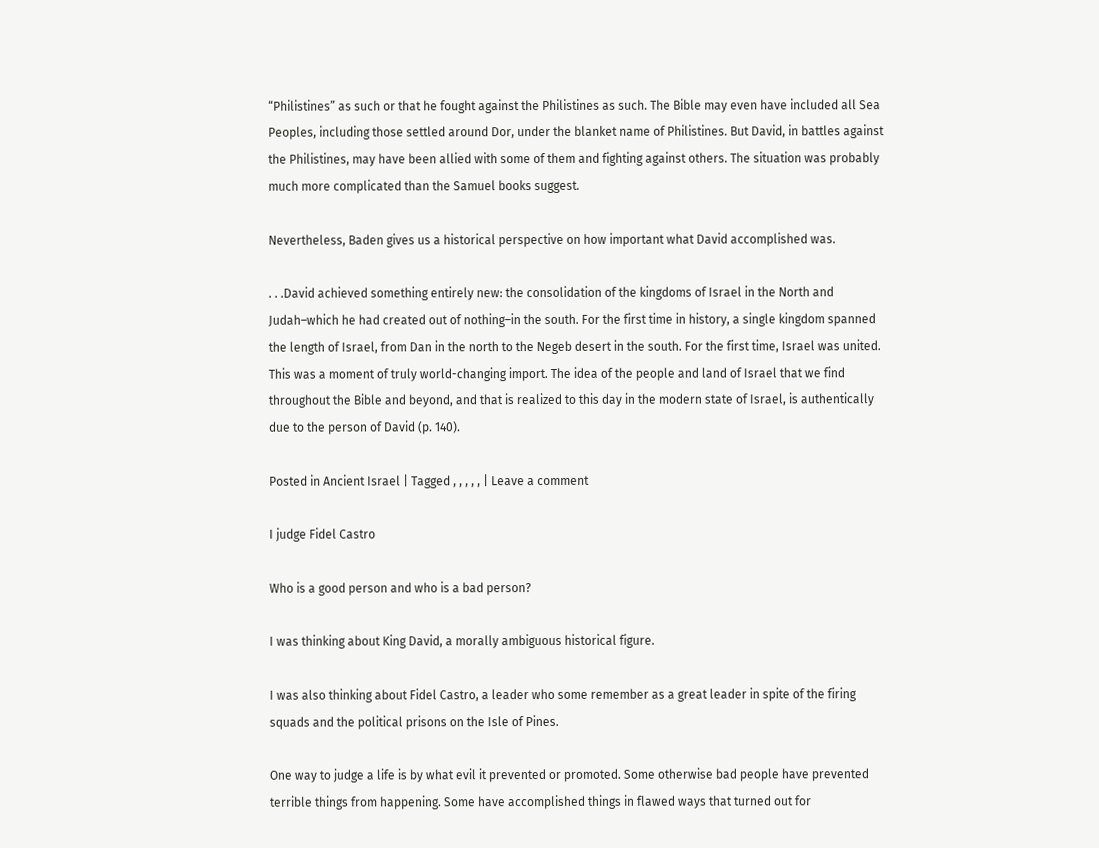“Philistines” as such or that he fought against the Philistines as such. The Bible may even have included all Sea Peoples, including those settled around Dor, under the blanket name of Philistines. But David, in battles against the Philistines, may have been allied with some of them and fighting against others. The situation was probably much more complicated than the Samuel books suggest.

Nevertheless, Baden gives us a historical perspective on how important what David accomplished was.

. . .David achieved something entirely new: the consolidation of the kingdoms of Israel in the North and Judah–which he had created out of nothing–in the south. For the first time in history, a single kingdom spanned the length of Israel, from Dan in the north to the Negeb desert in the south. For the first time, Israel was united. This was a moment of truly world-changing import. The idea of the people and land of Israel that we find throughout the Bible and beyond, and that is realized to this day in the modern state of Israel, is authentically due to the person of David (p. 140).

Posted in Ancient Israel | Tagged , , , , , | Leave a comment

I judge Fidel Castro

Who is a good person and who is a bad person?

I was thinking about King David, a morally ambiguous historical figure.

I was also thinking about Fidel Castro, a leader who some remember as a great leader in spite of the firing squads and the political prisons on the Isle of Pines.

One way to judge a life is by what evil it prevented or promoted. Some otherwise bad people have prevented terrible things from happening. Some have accomplished things in flawed ways that turned out for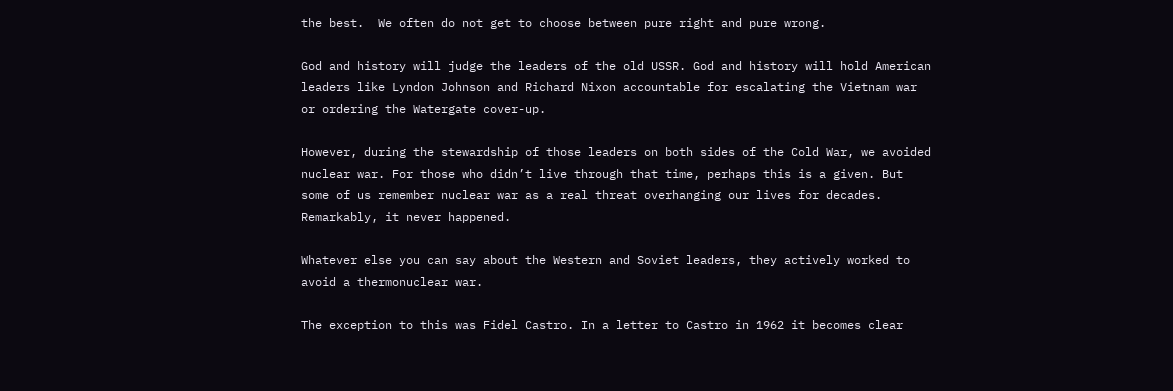the best.  We often do not get to choose between pure right and pure wrong.

God and history will judge the leaders of the old USSR. God and history will hold American leaders like Lyndon Johnson and Richard Nixon accountable for escalating the Vietnam war or ordering the Watergate cover-up.

However, during the stewardship of those leaders on both sides of the Cold War, we avoided nuclear war. For those who didn’t live through that time, perhaps this is a given. But some of us remember nuclear war as a real threat overhanging our lives for decades. Remarkably, it never happened.

Whatever else you can say about the Western and Soviet leaders, they actively worked to avoid a thermonuclear war.

The exception to this was Fidel Castro. In a letter to Castro in 1962 it becomes clear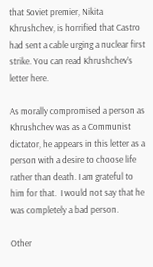that Soviet premier, Nikita Khrushchev, is horrified that Castro had sent a cable urging a nuclear first strike. You can read Khrushchev’s letter here.

As morally compromised a person as Khrushchev was as a Communist dictator, he appears in this letter as a person with a desire to choose life rather than death. I am grateful to him for that.  I would not say that he was completely a bad person.

Other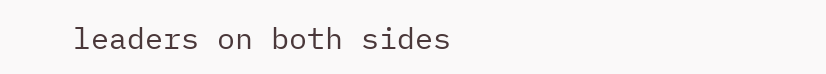leaders on both sides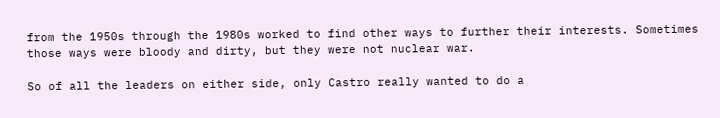from the 1950s through the 1980s worked to find other ways to further their interests. Sometimes those ways were bloody and dirty, but they were not nuclear war.

So of all the leaders on either side, only Castro really wanted to do a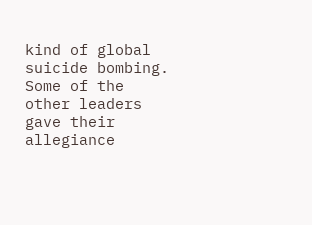kind of global suicide bombing. Some of the other leaders gave their allegiance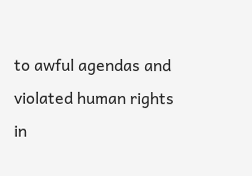to awful agendas and violated human rights in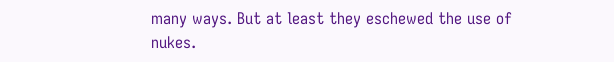many ways. But at least they eschewed the use of nukes.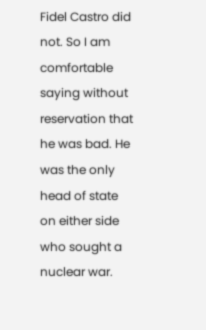Fidel Castro did not. So I am comfortable saying without reservation that he was bad. He was the only head of state on either side who sought a nuclear war.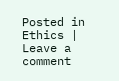Posted in Ethics | Leave a comment